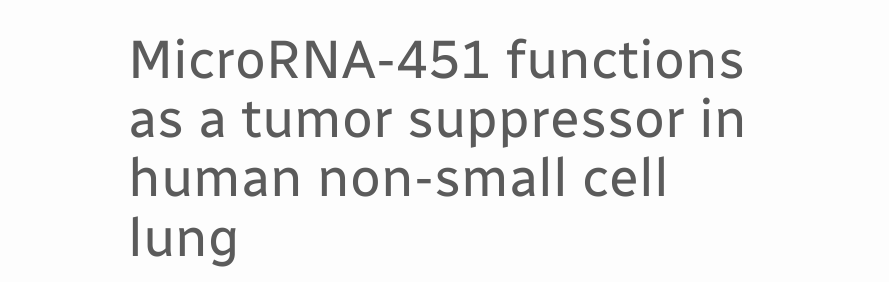MicroRNA-451 functions as a tumor suppressor in human non-small cell lung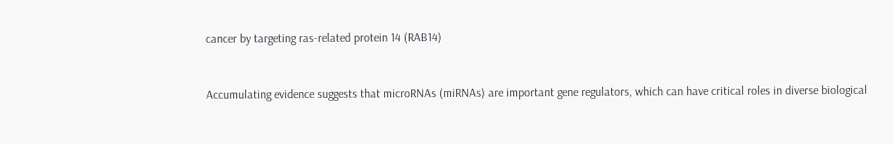cancer by targeting ras-related protein 14 (RAB14)


Accumulating evidence suggests that microRNAs (miRNAs) are important gene regulators, which can have critical roles in diverse biological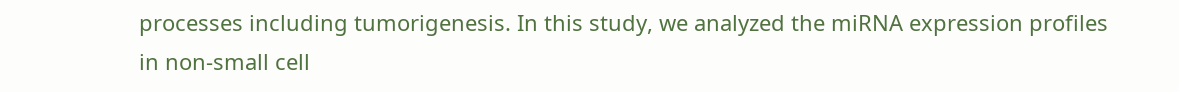processes including tumorigenesis. In this study, we analyzed the miRNA expression profiles in non-small cell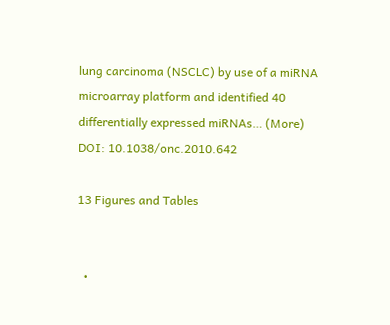lung carcinoma (NSCLC) by use of a miRNA microarray platform and identified 40 differentially expressed miRNAs… (More)
DOI: 10.1038/onc.2010.642

13 Figures and Tables


  •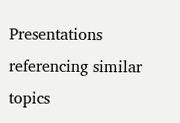Presentations referencing similar topics